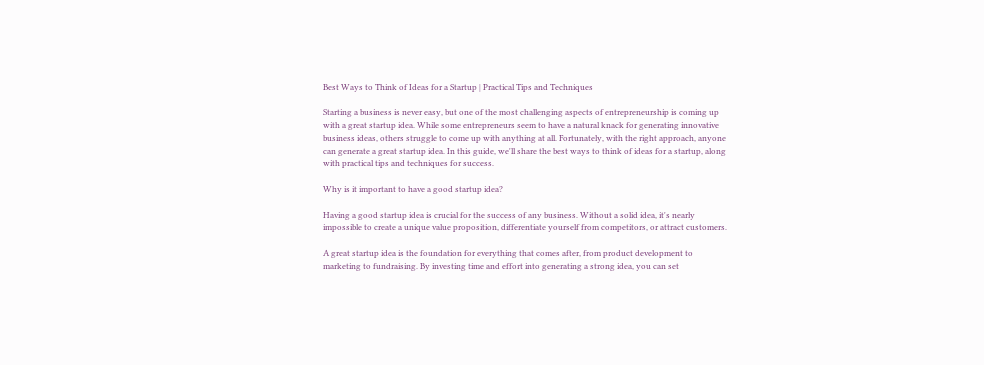Best Ways to Think of Ideas for a Startup | Practical Tips and Techniques

Starting a business is never easy, but one of the most challenging aspects of entrepreneurship is coming up with a great startup idea. While some entrepreneurs seem to have a natural knack for generating innovative business ideas, others struggle to come up with anything at all. Fortunately, with the right approach, anyone can generate a great startup idea. In this guide, we'll share the best ways to think of ideas for a startup, along with practical tips and techniques for success.

Why is it important to have a good startup idea?

Having a good startup idea is crucial for the success of any business. Without a solid idea, it's nearly impossible to create a unique value proposition, differentiate yourself from competitors, or attract customers.

A great startup idea is the foundation for everything that comes after, from product development to marketing to fundraising. By investing time and effort into generating a strong idea, you can set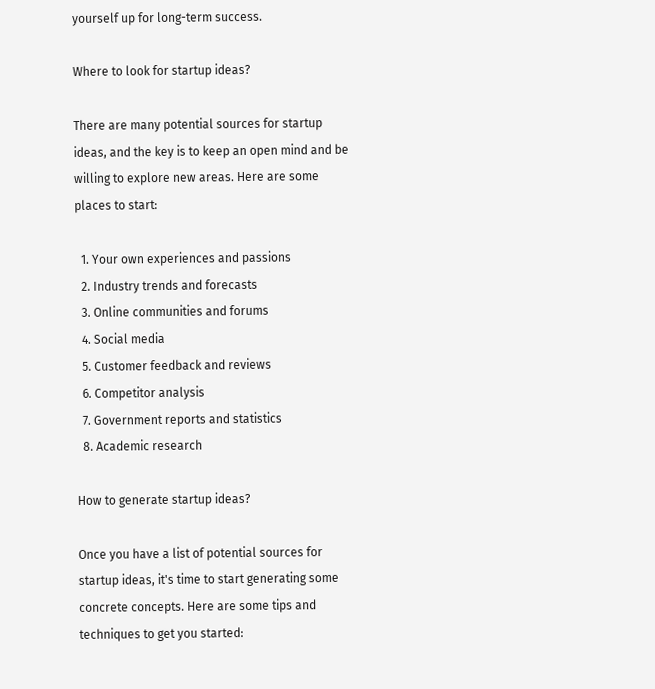yourself up for long-term success.

Where to look for startup ideas?

There are many potential sources for startup ideas, and the key is to keep an open mind and be willing to explore new areas. Here are some places to start:

  1. Your own experiences and passions
  2. Industry trends and forecasts
  3. Online communities and forums
  4. Social media
  5. Customer feedback and reviews
  6. Competitor analysis
  7. Government reports and statistics
  8. Academic research

How to generate startup ideas?

Once you have a list of potential sources for startup ideas, it's time to start generating some concrete concepts. Here are some tips and techniques to get you started: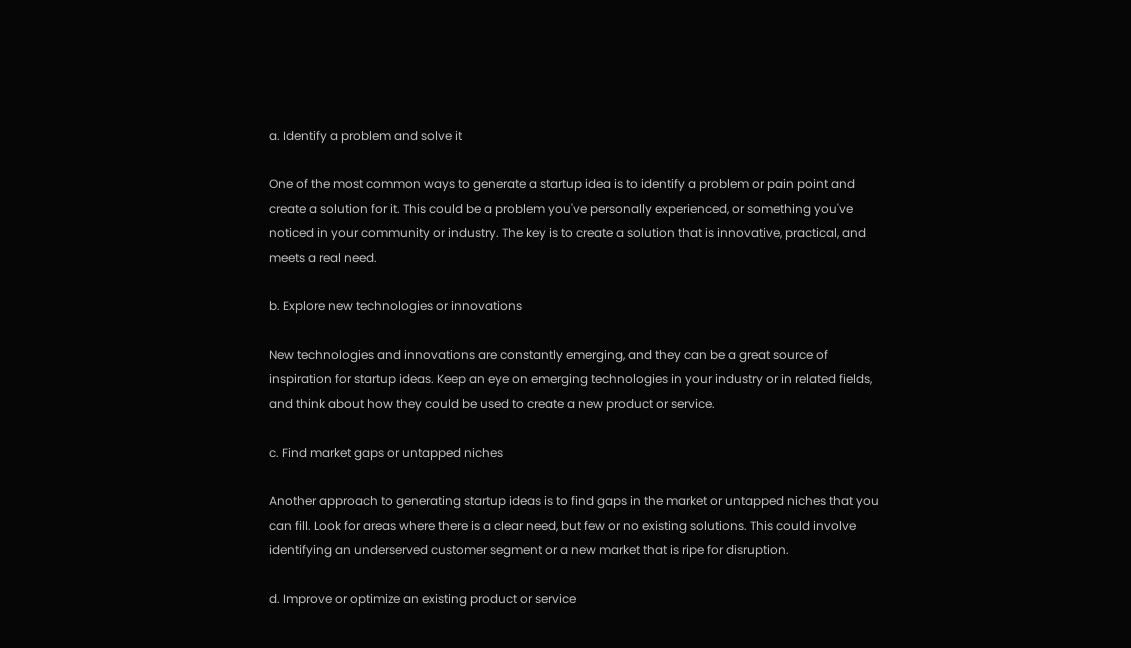a. Identify a problem and solve it

One of the most common ways to generate a startup idea is to identify a problem or pain point and create a solution for it. This could be a problem you've personally experienced, or something you've noticed in your community or industry. The key is to create a solution that is innovative, practical, and meets a real need.

b. Explore new technologies or innovations

New technologies and innovations are constantly emerging, and they can be a great source of inspiration for startup ideas. Keep an eye on emerging technologies in your industry or in related fields, and think about how they could be used to create a new product or service.

c. Find market gaps or untapped niches

Another approach to generating startup ideas is to find gaps in the market or untapped niches that you can fill. Look for areas where there is a clear need, but few or no existing solutions. This could involve identifying an underserved customer segment or a new market that is ripe for disruption.

d. Improve or optimize an existing product or service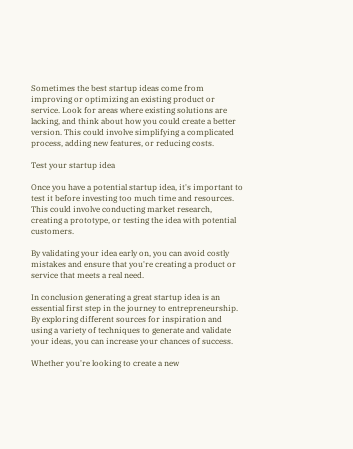Sometimes the best startup ideas come from improving or optimizing an existing product or service. Look for areas where existing solutions are lacking, and think about how you could create a better version. This could involve simplifying a complicated process, adding new features, or reducing costs.

Test your startup idea

Once you have a potential startup idea, it's important to test it before investing too much time and resources. This could involve conducting market research, creating a prototype, or testing the idea with potential customers.

By validating your idea early on, you can avoid costly mistakes and ensure that you're creating a product or service that meets a real need.

In conclusion generating a great startup idea is an essential first step in the journey to entrepreneurship. By exploring different sources for inspiration and using a variety of techniques to generate and validate your ideas, you can increase your chances of success.

Whether you're looking to create a new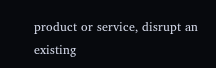product or service, disrupt an existing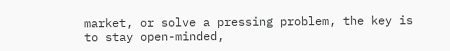market, or solve a pressing problem, the key is to stay open-minded,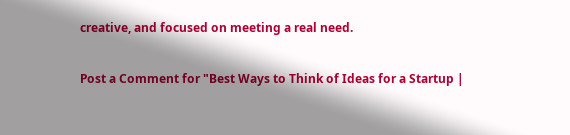creative, and focused on meeting a real need.

Post a Comment for "Best Ways to Think of Ideas for a Startup |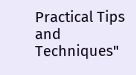Practical Tips and Techniques"